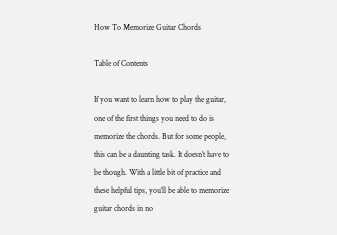How To Memorize Guitar Chords

Table of Contents

If you want to learn how to play the guitar, one of the first things you need to do is memorize the chords. But for some people, this can be a daunting task. It doesn’t have to be though. With a little bit of practice and these helpful tips, you’ll be able to memorize guitar chords in no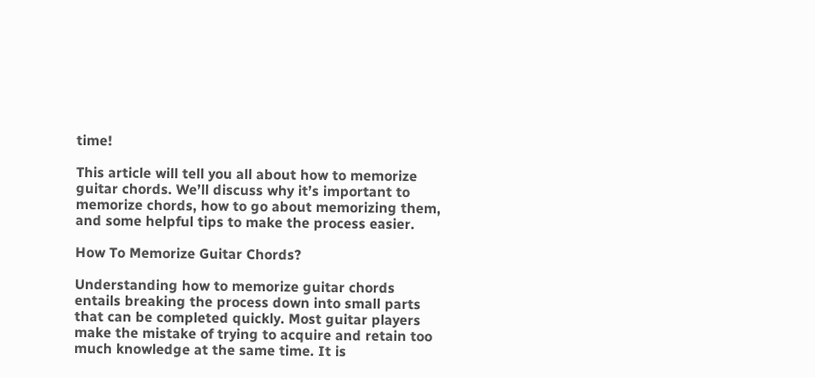time!

This article will tell you all about how to memorize guitar chords. We’ll discuss why it’s important to memorize chords, how to go about memorizing them, and some helpful tips to make the process easier.

How To Memorize Guitar Chords?

Understanding how to memorize guitar chords entails breaking the process down into small parts that can be completed quickly. Most guitar players make the mistake of trying to acquire and retain too much knowledge at the same time. It is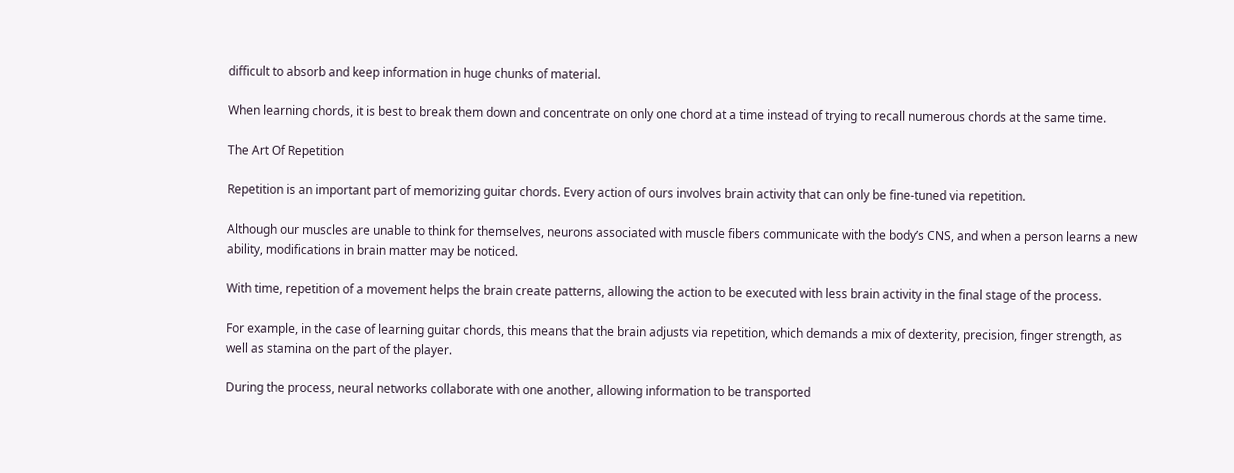difficult to absorb and keep information in huge chunks of material.

When learning chords, it is best to break them down and concentrate on only one chord at a time instead of trying to recall numerous chords at the same time.

The Art Of Repetition

Repetition is an important part of memorizing guitar chords. Every action of ours involves brain activity that can only be fine-tuned via repetition.

Although our muscles are unable to think for themselves, neurons associated with muscle fibers communicate with the body’s CNS, and when a person learns a new ability, modifications in brain matter may be noticed.

With time, repetition of a movement helps the brain create patterns, allowing the action to be executed with less brain activity in the final stage of the process.

For example, in the case of learning guitar chords, this means that the brain adjusts via repetition, which demands a mix of dexterity, precision, finger strength, as well as stamina on the part of the player.

During the process, neural networks collaborate with one another, allowing information to be transported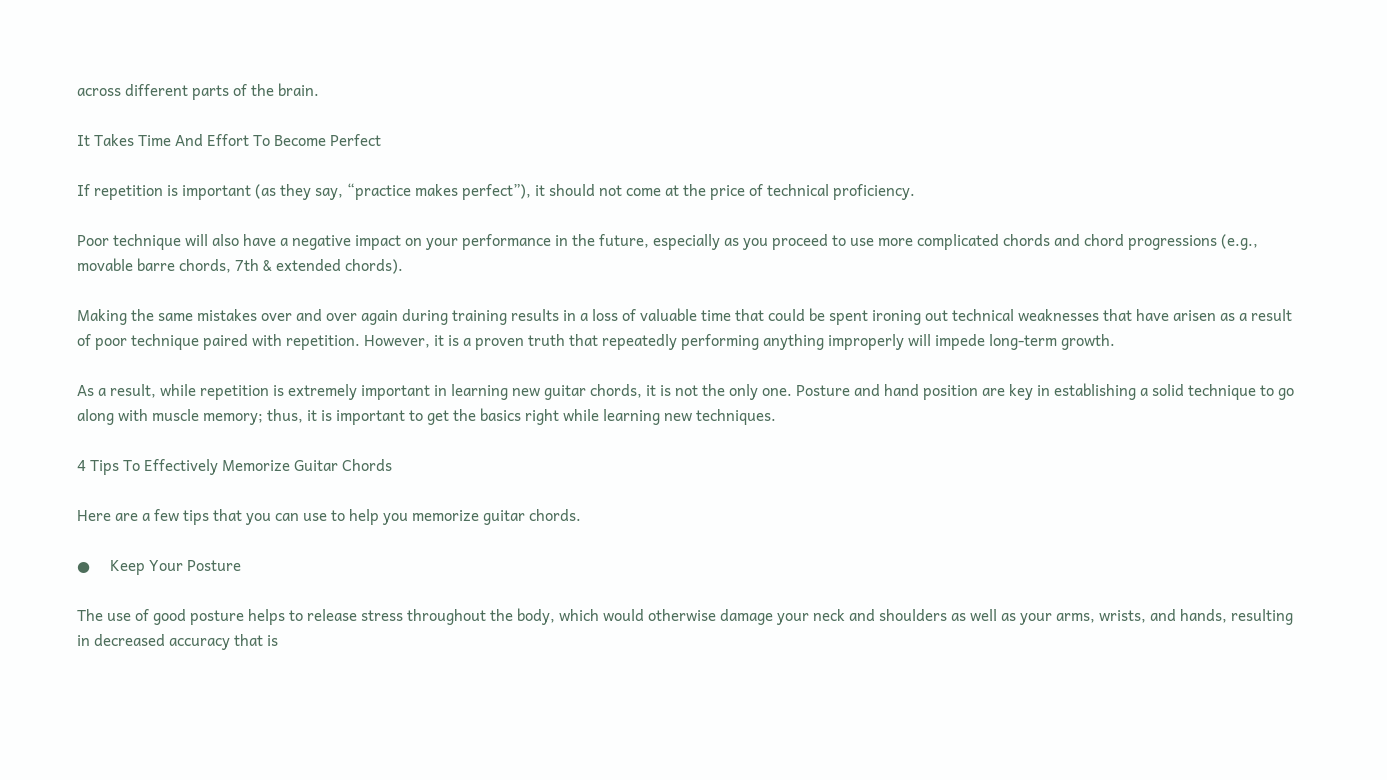across different parts of the brain.

It Takes Time And Effort To Become Perfect

If repetition is important (as they say, “practice makes perfect”), it should not come at the price of technical proficiency.

Poor technique will also have a negative impact on your performance in the future, especially as you proceed to use more complicated chords and chord progressions (e.g., movable barre chords, 7th & extended chords).

Making the same mistakes over and over again during training results in a loss of valuable time that could be spent ironing out technical weaknesses that have arisen as a result of poor technique paired with repetition. However, it is a proven truth that repeatedly performing anything improperly will impede long-term growth.

As a result, while repetition is extremely important in learning new guitar chords, it is not the only one. Posture and hand position are key in establishing a solid technique to go along with muscle memory; thus, it is important to get the basics right while learning new techniques.

4 Tips To Effectively Memorize Guitar Chords

Here are a few tips that you can use to help you memorize guitar chords.

●     Keep Your Posture

The use of good posture helps to release stress throughout the body, which would otherwise damage your neck and shoulders as well as your arms, wrists, and hands, resulting in decreased accuracy that is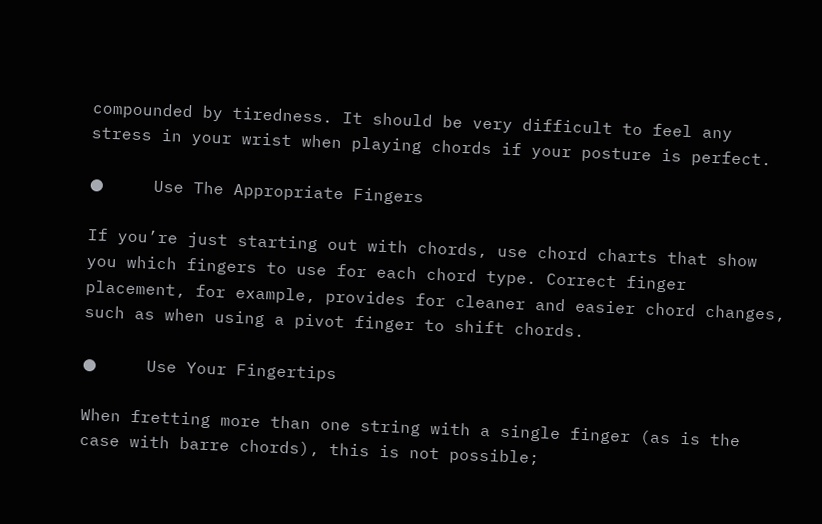compounded by tiredness. It should be very difficult to feel any stress in your wrist when playing chords if your posture is perfect.

●     Use The Appropriate Fingers

If you’re just starting out with chords, use chord charts that show you which fingers to use for each chord type. Correct finger placement, for example, provides for cleaner and easier chord changes, such as when using a pivot finger to shift chords.

●     Use Your Fingertips

When fretting more than one string with a single finger (as is the case with barre chords), this is not possible;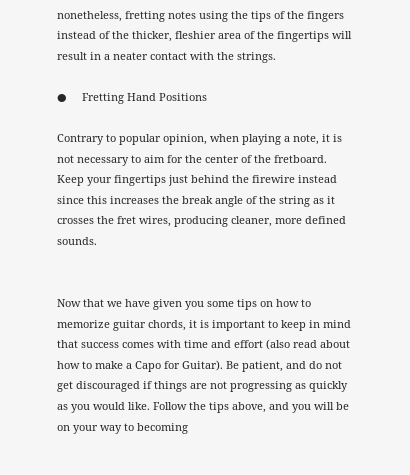nonetheless, fretting notes using the tips of the fingers instead of the thicker, fleshier area of the fingertips will result in a neater contact with the strings.

●     Fretting Hand Positions

Contrary to popular opinion, when playing a note, it is not necessary to aim for the center of the fretboard. Keep your fingertips just behind the firewire instead since this increases the break angle of the string as it crosses the fret wires, producing cleaner, more defined sounds.


Now that we have given you some tips on how to memorize guitar chords, it is important to keep in mind that success comes with time and effort (also read about how to make a Capo for Guitar). Be patient, and do not get discouraged if things are not progressing as quickly as you would like. Follow the tips above, and you will be on your way to becoming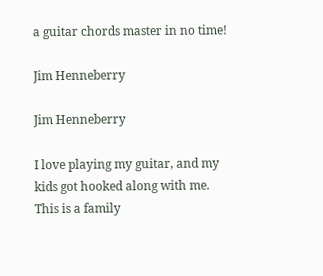a guitar chords master in no time!

Jim Henneberry

Jim Henneberry

I love playing my guitar, and my kids got hooked along with me.
This is a family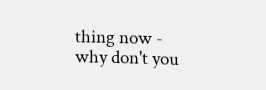thing now - why don't you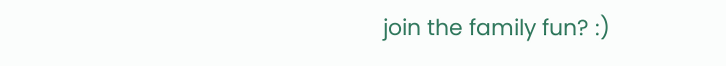join the family fun? :)